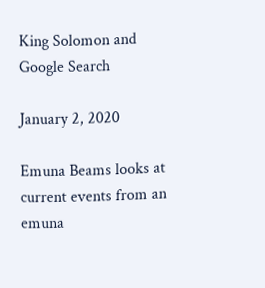King Solomon and Google Search

January 2, 2020

Emuna Beams looks at current events from an emuna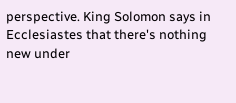perspective. King Solomon says in Ecclesiastes that there's nothing new under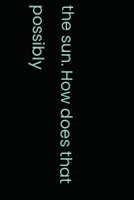the sun. How does that possibly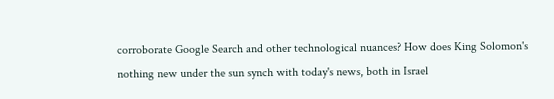corroborate Google Search and other technological nuances? How does King Solomon's nothing new under the sun synch with today's news, both in Israel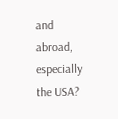and abroad, especially the USA?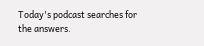Today's podcast searches for the answers.